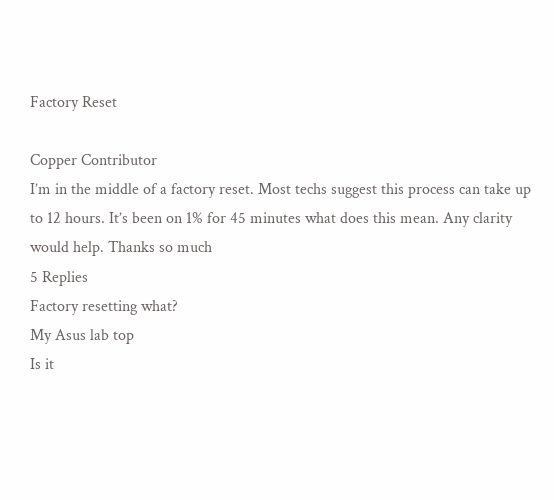Factory Reset

Copper Contributor
I’m in the middle of a factory reset. Most techs suggest this process can take up to 12 hours. It’s been on 1% for 45 minutes what does this mean. Any clarity would help. Thanks so much
5 Replies
Factory resetting what?
My Asus lab top
Is it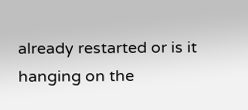already restarted or is it hanging on the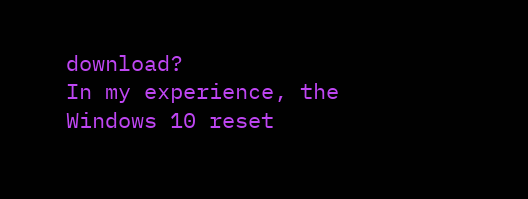download?
In my experience, the Windows 10 reset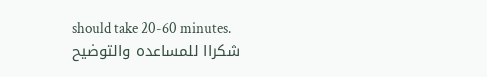should take 20-60 minutes.
شكراا للمساعده والتوضيح